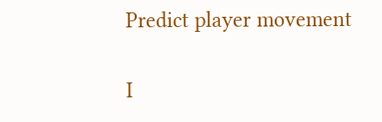Predict player movement

I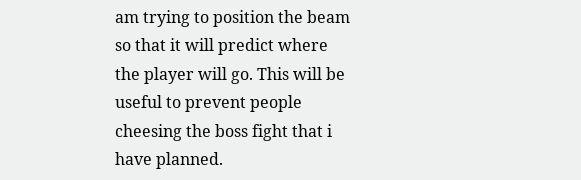am trying to position the beam so that it will predict where the player will go. This will be useful to prevent people cheesing the boss fight that i have planned.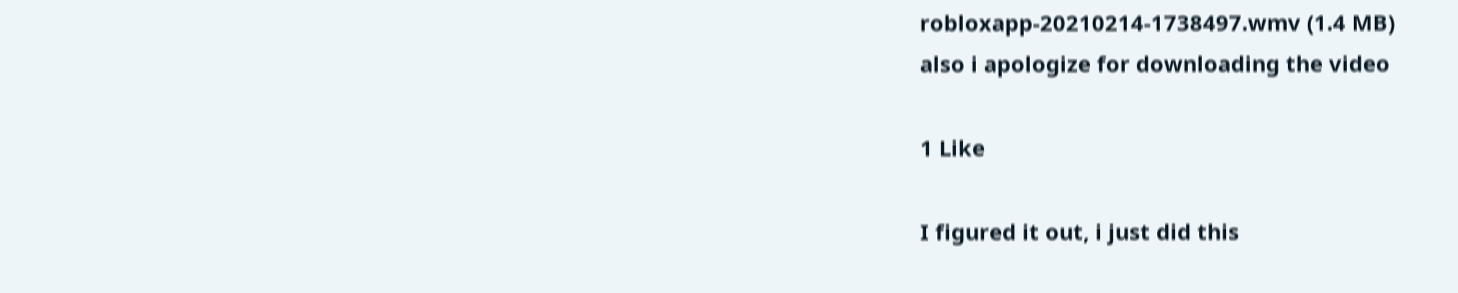robloxapp-20210214-1738497.wmv (1.4 MB)
also i apologize for downloading the video

1 Like

I figured it out, i just did this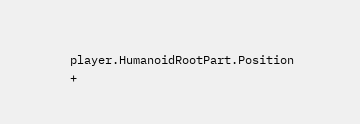player.HumanoidRootPart.Position +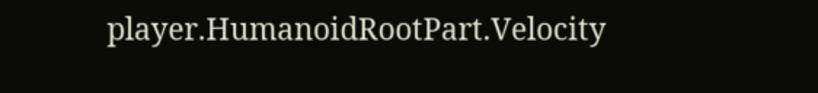player.HumanoidRootPart.Velocity